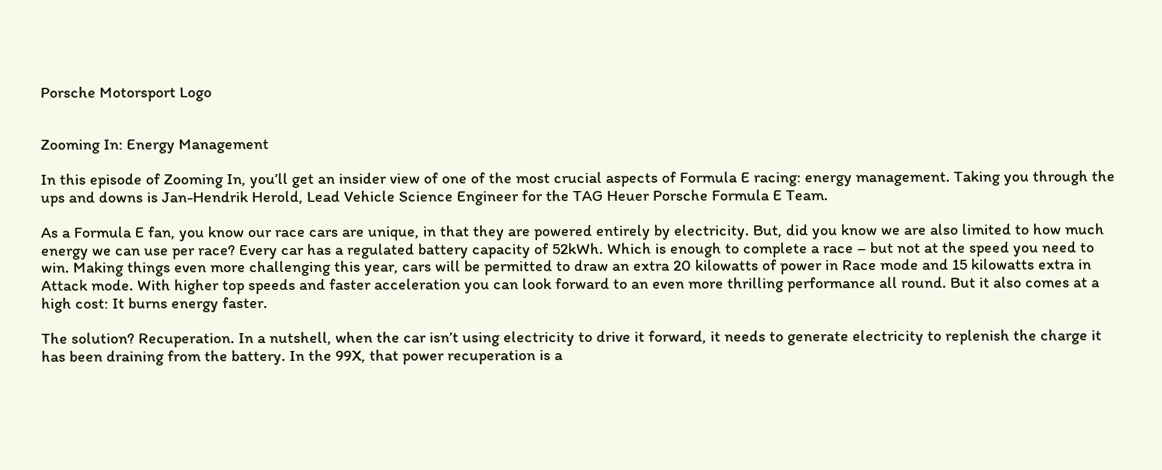Porsche Motorsport Logo


Zooming In: Energy Management

In this episode of Zooming In, you’ll get an insider view of one of the most crucial aspects of Formula E racing: energy management. Taking you through the ups and downs is Jan-Hendrik Herold, Lead Vehicle Science Engineer for the TAG Heuer Porsche Formula E Team.

As a Formula E fan, you know our race cars are unique, in that they are powered entirely by electricity. But, did you know we are also limited to how much energy we can use per race? Every car has a regulated battery capacity of 52kWh. Which is enough to complete a race – but not at the speed you need to win. Making things even more challenging this year, cars will be permitted to draw an extra 20 kilowatts of power in Race mode and 15 kilowatts extra in Attack mode. With higher top speeds and faster acceleration you can look forward to an even more thrilling performance all round. But it also comes at a high cost: It burns energy faster.

The solution? Recuperation. In a nutshell, when the car isn’t using electricity to drive it forward, it needs to generate electricity to replenish the charge it has been draining from the battery. In the 99X, that power recuperation is a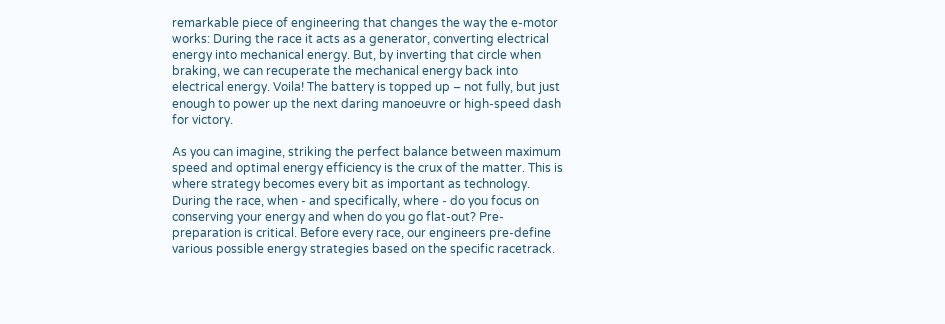remarkable piece of engineering that changes the way the e-motor works: During the race it acts as a generator, converting electrical energy into mechanical energy. But, by inverting that circle when braking, we can recuperate the mechanical energy back into electrical energy. Voila! The battery is topped up – not fully, but just enough to power up the next daring manoeuvre or high-speed dash for victory.

As you can imagine, striking the perfect balance between maximum speed and optimal energy efficiency is the crux of the matter. This is where strategy becomes every bit as important as technology. During the race, when - and specifically, where - do you focus on conserving your energy and when do you go flat-out? Pre-preparation is critical. Before every race, our engineers pre-define various possible energy strategies based on the specific racetrack.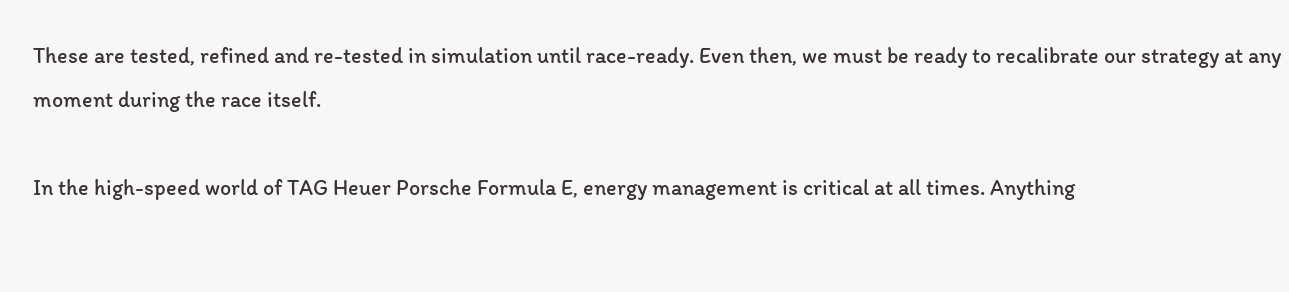These are tested, refined and re-tested in simulation until race-ready. Even then, we must be ready to recalibrate our strategy at any moment during the race itself.

In the high-speed world of TAG Heuer Porsche Formula E, energy management is critical at all times. Anything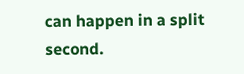can happen in a split second.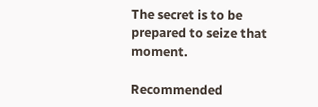The secret is to be prepared to seize that moment.

Recommended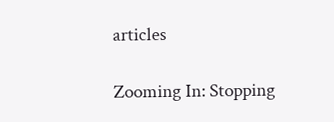articles

Zooming In: Stopping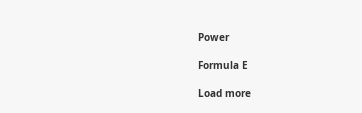Power

Formula E

Load more